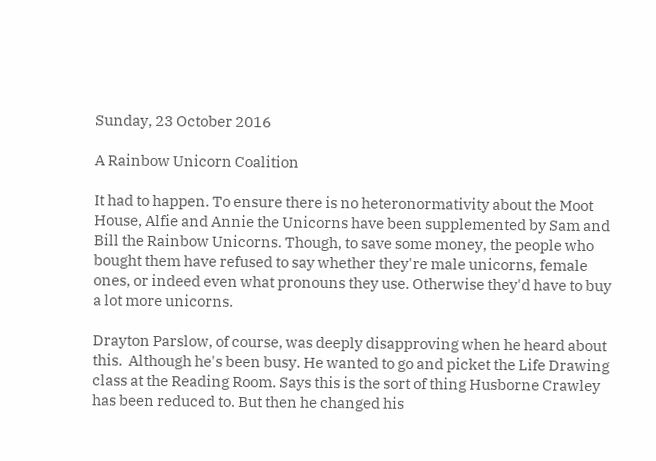Sunday, 23 October 2016

A Rainbow Unicorn Coalition

It had to happen. To ensure there is no heteronormativity about the Moot House, Alfie and Annie the Unicorns have been supplemented by Sam and Bill the Rainbow Unicorns. Though, to save some money, the people who bought them have refused to say whether they're male unicorns, female ones, or indeed even what pronouns they use. Otherwise they'd have to buy a lot more unicorns.

Drayton Parslow, of course, was deeply disapproving when he heard about this.  Although he's been busy. He wanted to go and picket the Life Drawing class at the Reading Room. Says this is the sort of thing Husborne Crawley has been reduced to. But then he changed his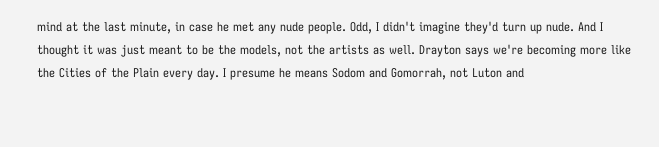mind at the last minute, in case he met any nude people. Odd, I didn't imagine they'd turn up nude. And I thought it was just meant to be the models, not the artists as well. Drayton says we're becoming more like the Cities of the Plain every day. I presume he means Sodom and Gomorrah, not Luton and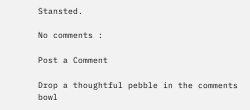Stansted.

No comments :

Post a Comment

Drop a thoughtful pebble in the comments bowl